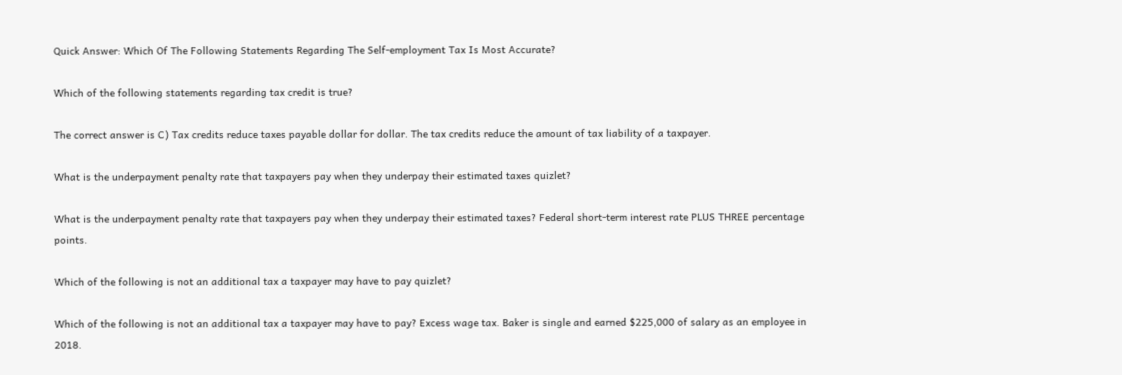Quick Answer: Which Of The Following Statements Regarding The Self-employment Tax Is Most Accurate?

Which of the following statements regarding tax credit is true?

The correct answer is C) Tax credits reduce taxes payable dollar for dollar. The tax credits reduce the amount of tax liability of a taxpayer.

What is the underpayment penalty rate that taxpayers pay when they underpay their estimated taxes quizlet?

What is the underpayment penalty rate that taxpayers pay when they underpay their estimated taxes? Federal short-term interest rate PLUS THREE percentage points.

Which of the following is not an additional tax a taxpayer may have to pay quizlet?

Which of the following is not an additional tax a taxpayer may have to pay? Excess wage tax. Baker is single and earned $225,000 of salary as an employee in 2018.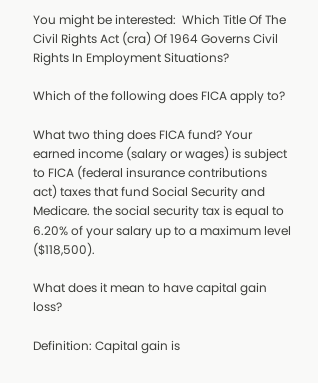You might be interested:  Which Title Of The Civil Rights Act (cra) Of 1964 Governs Civil Rights In Employment Situations?

Which of the following does FICA apply to?

What two thing does FICA fund? Your earned income (salary or wages) is subject to FICA (federal insurance contributions act) taxes that fund Social Security and Medicare. the social security tax is equal to 6.20% of your salary up to a maximum level ($118,500).

What does it mean to have capital gain loss?

Definition: Capital gain is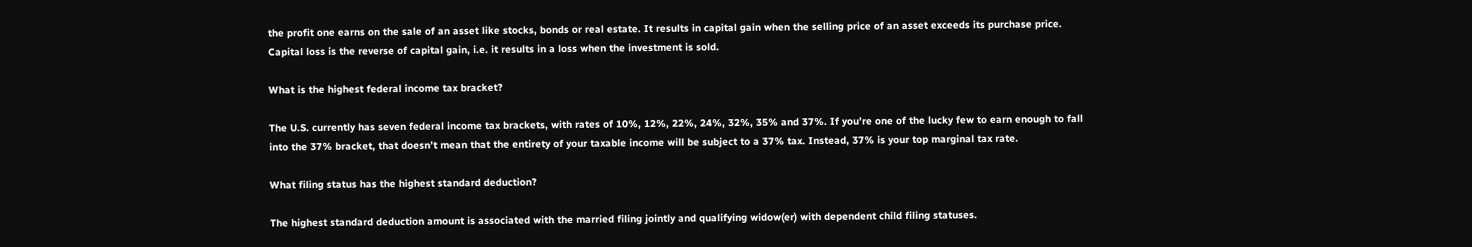the profit one earns on the sale of an asset like stocks, bonds or real estate. It results in capital gain when the selling price of an asset exceeds its purchase price. Capital loss is the reverse of capital gain, i.e. it results in a loss when the investment is sold.

What is the highest federal income tax bracket?

The U.S. currently has seven federal income tax brackets, with rates of 10%, 12%, 22%, 24%, 32%, 35% and 37%. If you’re one of the lucky few to earn enough to fall into the 37% bracket, that doesn’t mean that the entirety of your taxable income will be subject to a 37% tax. Instead, 37% is your top marginal tax rate.

What filing status has the highest standard deduction?

The highest standard deduction amount is associated with the married filing jointly and qualifying widow(er) with dependent child filing statuses.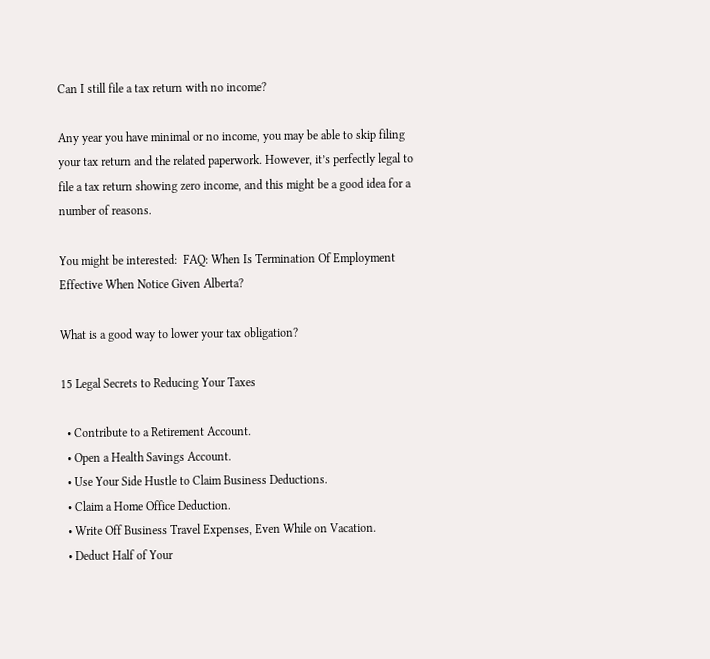Can I still file a tax return with no income?

Any year you have minimal or no income, you may be able to skip filing your tax return and the related paperwork. However, it’s perfectly legal to file a tax return showing zero income, and this might be a good idea for a number of reasons.

You might be interested:  FAQ: When Is Termination Of Employment Effective When Notice Given Alberta?

What is a good way to lower your tax obligation?

15 Legal Secrets to Reducing Your Taxes

  • Contribute to a Retirement Account.
  • Open a Health Savings Account.
  • Use Your Side Hustle to Claim Business Deductions.
  • Claim a Home Office Deduction.
  • Write Off Business Travel Expenses, Even While on Vacation.
  • Deduct Half of Your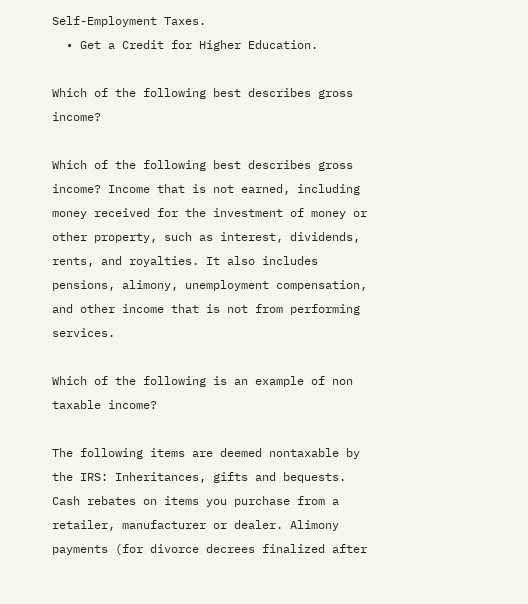Self-Employment Taxes.
  • Get a Credit for Higher Education.

Which of the following best describes gross income?

Which of the following best describes gross income? Income that is not earned, including money received for the investment of money or other property, such as interest, dividends, rents, and royalties. It also includes pensions, alimony, unemployment compensation, and other income that is not from performing services.

Which of the following is an example of non taxable income?

The following items are deemed nontaxable by the IRS: Inheritances, gifts and bequests. Cash rebates on items you purchase from a retailer, manufacturer or dealer. Alimony payments (for divorce decrees finalized after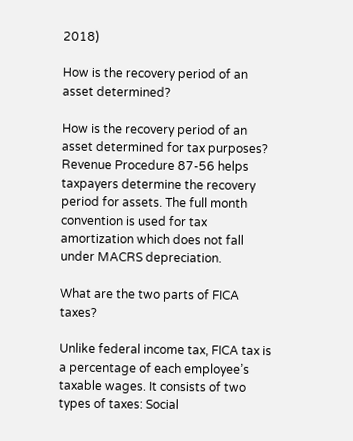2018)

How is the recovery period of an asset determined?

How is the recovery period of an asset determined for tax purposes? Revenue Procedure 87-56 helps taxpayers determine the recovery period for assets. The full month convention is used for tax amortization which does not fall under MACRS depreciation.

What are the two parts of FICA taxes?

Unlike federal income tax, FICA tax is a percentage of each employee’s taxable wages. It consists of two types of taxes: Social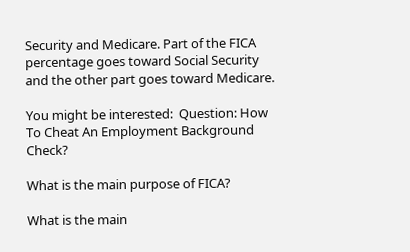Security and Medicare. Part of the FICA percentage goes toward Social Security and the other part goes toward Medicare.

You might be interested:  Question: How To Cheat An Employment Background Check?

What is the main purpose of FICA?

What is the main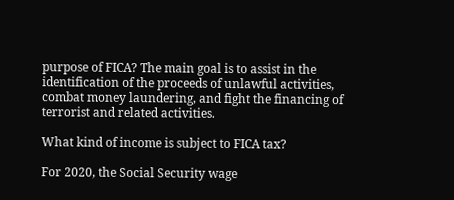purpose of FICA? The main goal is to assist in the identification of the proceeds of unlawful activities, combat money laundering, and fight the financing of terrorist and related activities.

What kind of income is subject to FICA tax?

For 2020, the Social Security wage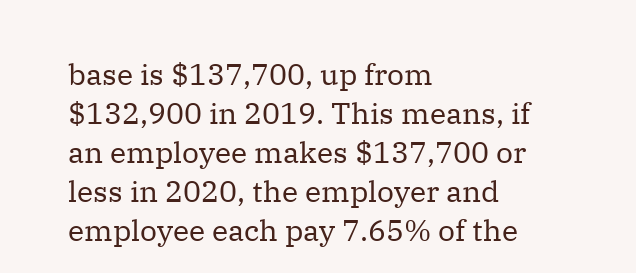base is $137,700, up from $132,900 in 2019. This means, if an employee makes $137,700 or less in 2020, the employer and employee each pay 7.65% of the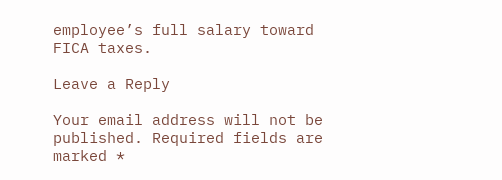employee’s full salary toward FICA taxes.

Leave a Reply

Your email address will not be published. Required fields are marked *